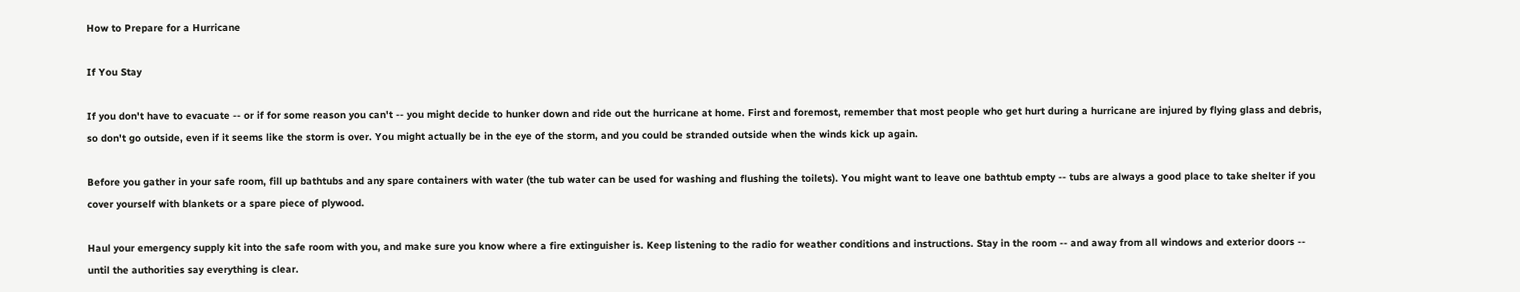How to Prepare for a Hurricane

If You Stay

If you don't have to evacuate -- or if for some reason you can't -- you might decide to hunker down and ride out the hurricane at home. First and foremost, remember that most people who get hurt during a hurricane are injured by flying glass and debris, so don't go outside, even if it seems like the storm is over. You might actually be in the eye of the storm, and you could be stranded outside when the winds kick up again.

Before you gather in your safe room, fill up bathtubs and any spare containers with water (the tub water can be used for washing and flushing the toilets). You might want to leave one bathtub empty -- tubs are always a good place to take shelter if you cover yourself with blankets or a spare piece of plywood.

Haul your emergency supply kit into the safe room with you, and make sure you know where a fire extinguisher is. Keep listening to the radio for weather conditions and instructions. Stay in the room -- and away from all windows and exterior doors -- until the authorities say everything is clear.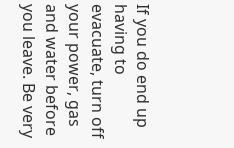If you do end up having to evacuate, turn off your power, gas and water before you leave. Be very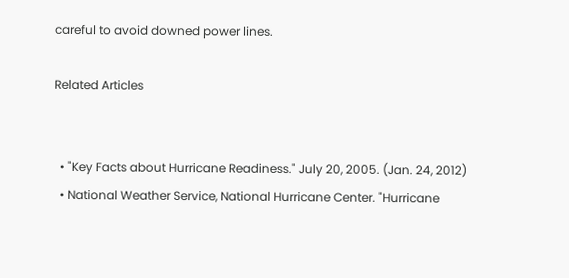careful to avoid downed power lines.

Related Articles


  • "Key Facts about Hurricane Readiness." July 20, 2005. (Jan. 24, 2012)
  • National Weather Service, National Hurricane Center. "Hurricane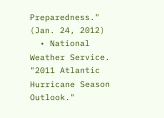Preparedness." (Jan. 24, 2012)
  • National Weather Service. "2011 Atlantic Hurricane Season Outlook."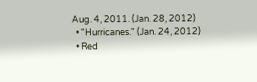Aug. 4, 2011. (Jan. 28, 2012)
  • "Hurricanes." (Jan. 24, 2012)
  • Red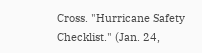Cross. "Hurricane Safety Checklist." (Jan. 24,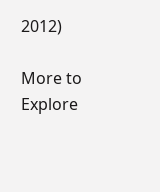2012)

More to Explore